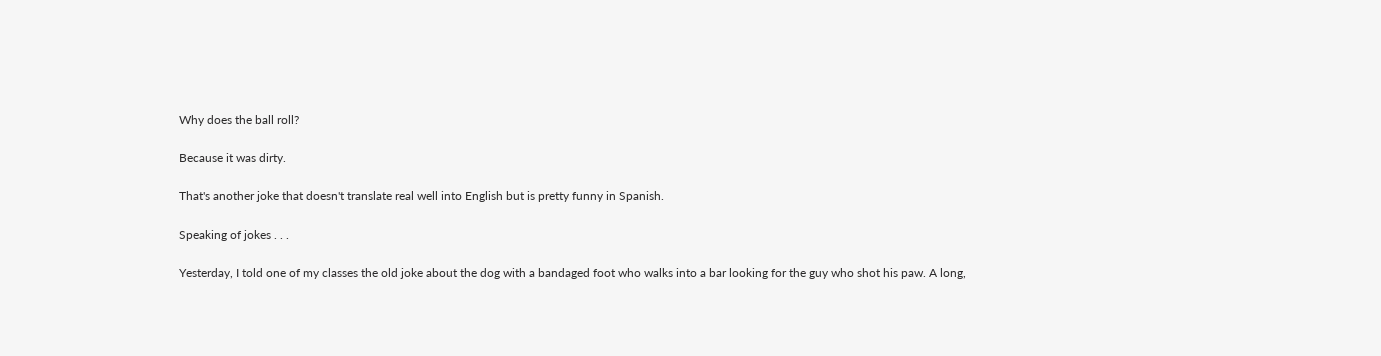Why does the ball roll?

Because it was dirty.

That's another joke that doesn't translate real well into English but is pretty funny in Spanish.

Speaking of jokes . . .

Yesterday, I told one of my classes the old joke about the dog with a bandaged foot who walks into a bar looking for the guy who shot his paw. A long,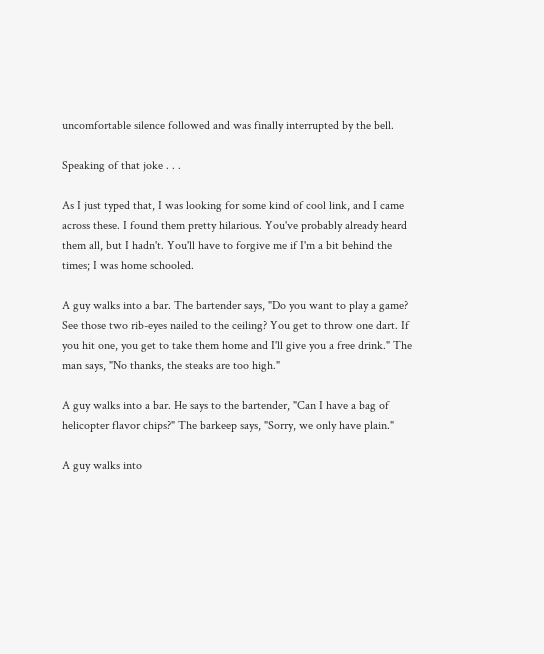uncomfortable silence followed and was finally interrupted by the bell.

Speaking of that joke . . .

As I just typed that, I was looking for some kind of cool link, and I came across these. I found them pretty hilarious. You've probably already heard them all, but I hadn't. You'll have to forgive me if I'm a bit behind the times; I was home schooled.

A guy walks into a bar. The bartender says, "Do you want to play a game? See those two rib-eyes nailed to the ceiling? You get to throw one dart. If you hit one, you get to take them home and I'll give you a free drink." The man says, "No thanks, the steaks are too high."

A guy walks into a bar. He says to the bartender, "Can I have a bag of helicopter flavor chips?" The barkeep says, "Sorry, we only have plain."

A guy walks into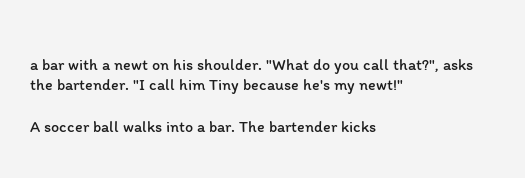a bar with a newt on his shoulder. "What do you call that?", asks the bartender. "I call him Tiny because he's my newt!"

A soccer ball walks into a bar. The bartender kicks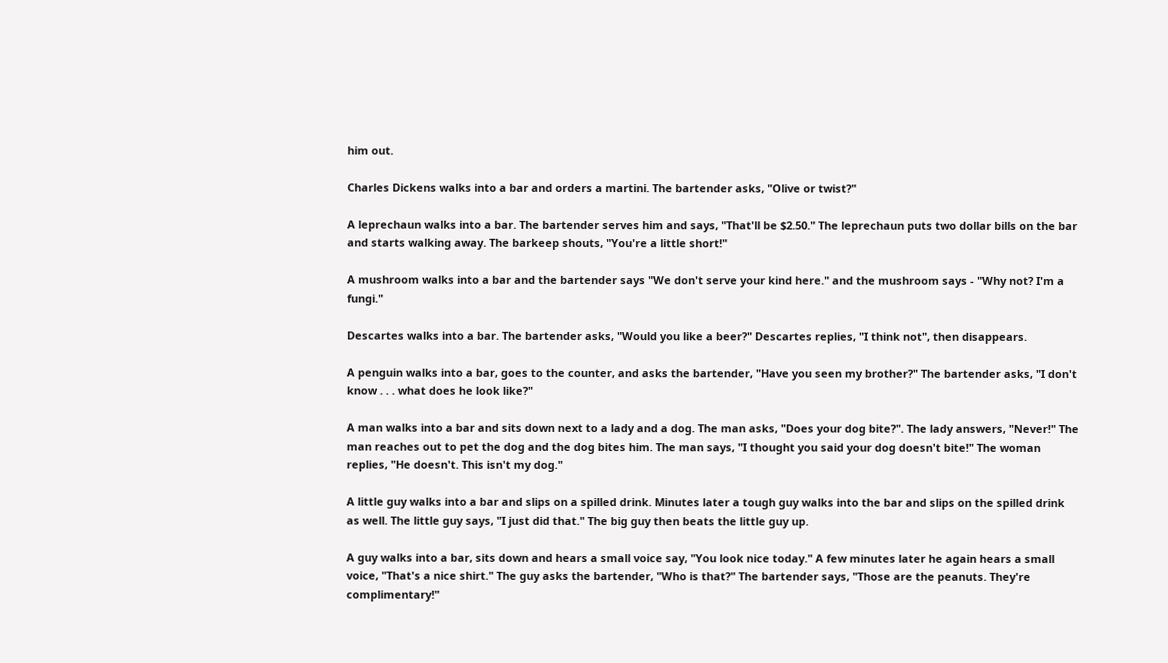him out.

Charles Dickens walks into a bar and orders a martini. The bartender asks, "Olive or twist?"

A leprechaun walks into a bar. The bartender serves him and says, "That'll be $2.50." The leprechaun puts two dollar bills on the bar and starts walking away. The barkeep shouts, "You're a little short!"

A mushroom walks into a bar and the bartender says "We don't serve your kind here." and the mushroom says - "Why not? I'm a fungi."

Descartes walks into a bar. The bartender asks, "Would you like a beer?" Descartes replies, "I think not", then disappears.

A penguin walks into a bar, goes to the counter, and asks the bartender, "Have you seen my brother?" The bartender asks, "I don't know . . . what does he look like?"

A man walks into a bar and sits down next to a lady and a dog. The man asks, "Does your dog bite?". The lady answers, "Never!" The man reaches out to pet the dog and the dog bites him. The man says, "I thought you said your dog doesn't bite!" The woman replies, "He doesn't. This isn't my dog."

A little guy walks into a bar and slips on a spilled drink. Minutes later a tough guy walks into the bar and slips on the spilled drink as well. The little guy says, "I just did that." The big guy then beats the little guy up.

A guy walks into a bar, sits down and hears a small voice say, "You look nice today." A few minutes later he again hears a small voice, "That's a nice shirt." The guy asks the bartender, "Who is that?" The bartender says, "Those are the peanuts. They're complimentary!"